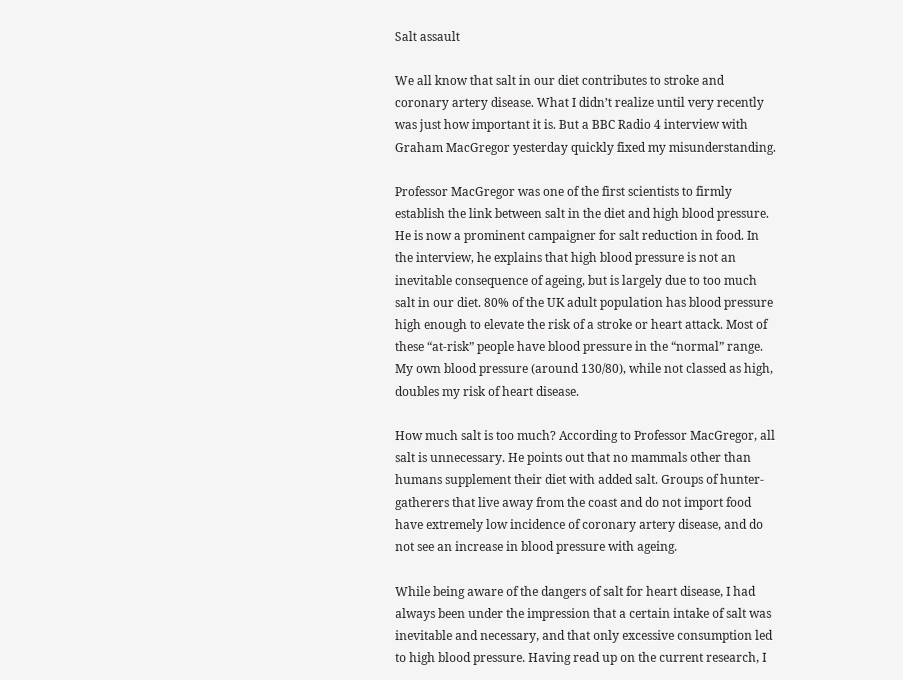Salt assault

We all know that salt in our diet contributes to stroke and coronary artery disease. What I didn’t realize until very recently was just how important it is. But a BBC Radio 4 interview with Graham MacGregor yesterday quickly fixed my misunderstanding.

Professor MacGregor was one of the first scientists to firmly establish the link between salt in the diet and high blood pressure. He is now a prominent campaigner for salt reduction in food. In the interview, he explains that high blood pressure is not an inevitable consequence of ageing, but is largely due to too much salt in our diet. 80% of the UK adult population has blood pressure high enough to elevate the risk of a stroke or heart attack. Most of these “at-risk” people have blood pressure in the “normal” range. My own blood pressure (around 130/80), while not classed as high, doubles my risk of heart disease.

How much salt is too much? According to Professor MacGregor, all salt is unnecessary. He points out that no mammals other than humans supplement their diet with added salt. Groups of hunter-gatherers that live away from the coast and do not import food have extremely low incidence of coronary artery disease, and do not see an increase in blood pressure with ageing.

While being aware of the dangers of salt for heart disease, I had always been under the impression that a certain intake of salt was inevitable and necessary, and that only excessive consumption led to high blood pressure. Having read up on the current research, I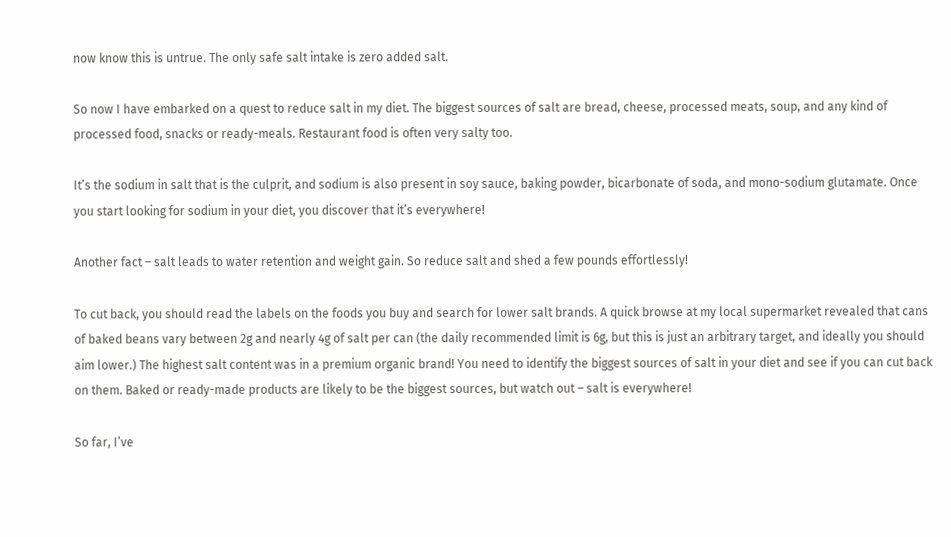now know this is untrue. The only safe salt intake is zero added salt.

So now I have embarked on a quest to reduce salt in my diet. The biggest sources of salt are bread, cheese, processed meats, soup, and any kind of processed food, snacks or ready-meals. Restaurant food is often very salty too.

It’s the sodium in salt that is the culprit, and sodium is also present in soy sauce, baking powder, bicarbonate of soda, and mono-sodium glutamate. Once you start looking for sodium in your diet, you discover that it’s everywhere!

Another fact – salt leads to water retention and weight gain. So reduce salt and shed a few pounds effortlessly!

To cut back, you should read the labels on the foods you buy and search for lower salt brands. A quick browse at my local supermarket revealed that cans of baked beans vary between 2g and nearly 4g of salt per can (the daily recommended limit is 6g, but this is just an arbitrary target, and ideally you should aim lower.) The highest salt content was in a premium organic brand! You need to identify the biggest sources of salt in your diet and see if you can cut back on them. Baked or ready-made products are likely to be the biggest sources, but watch out – salt is everywhere!

So far, I’ve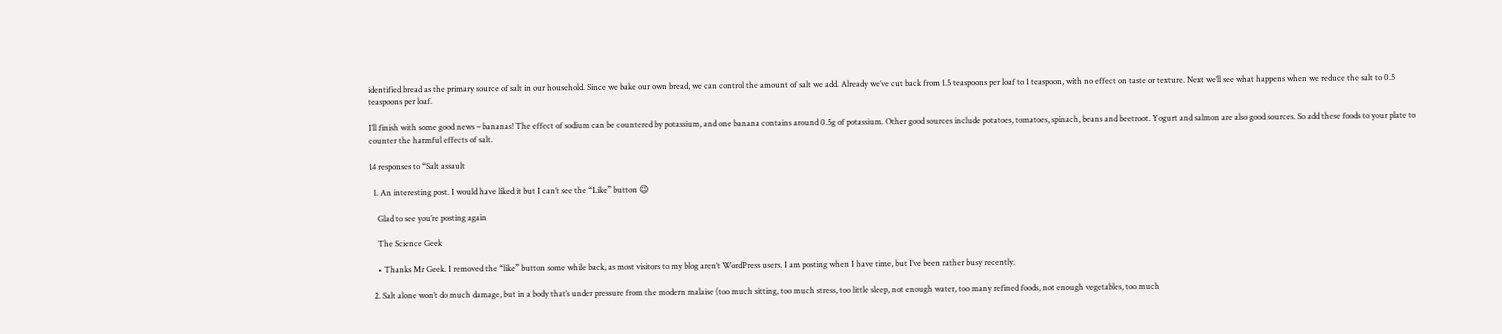identified bread as the primary source of salt in our household. Since we bake our own bread, we can control the amount of salt we add. Already we’ve cut back from 1.5 teaspoons per loaf to 1 teaspoon, with no effect on taste or texture. Next we’ll see what happens when we reduce the salt to 0.5 teaspoons per loaf.

I’ll finish with some good news – bananas! The effect of sodium can be countered by potassium, and one banana contains around 0.5g of potassium. Other good sources include potatoes, tomatoes, spinach, beans and beetroot. Yogurt and salmon are also good sources. So add these foods to your plate to counter the harmful effects of salt.

14 responses to “Salt assault

  1. An interesting post. I would have liked it but I can’t see the “Like” button 😉

    Glad to see you’re posting again

    The Science Geek

    • Thanks Mr Geek. I removed the “like” button some while back, as most visitors to my blog aren’t WordPress users. I am posting when I have time, but I’ve been rather busy recently.

  2. Salt alone won’t do much damage, but in a body that’s under pressure from the modern malaise (too much sitting, too much stress, too little sleep, not enough water, too many refined foods, not enough vegetables, too much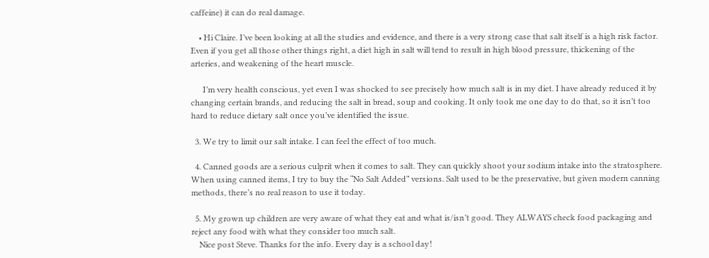caffeine) it can do real damage.

    • Hi Claire. I’ve been looking at all the studies and evidence, and there is a very strong case that salt itself is a high risk factor. Even if you get all those other things right, a diet high in salt will tend to result in high blood pressure, thickening of the arteries, and weakening of the heart muscle.

      I’m very health conscious, yet even I was shocked to see precisely how much salt is in my diet. I have already reduced it by changing certain brands, and reducing the salt in bread, soup and cooking. It only took me one day to do that, so it isn’t too hard to reduce dietary salt once you’ve identified the issue.

  3. We try to limit our salt intake. I can feel the effect of too much.

  4. Canned goods are a serious culprit when it comes to salt. They can quickly shoot your sodium intake into the stratosphere. When using canned items, I try to buy the “No Salt Added” versions. Salt used to be the preservative, but given modern canning methods, there’s no real reason to use it today.

  5. My grown up children are very aware of what they eat and what is/isn’t good. They ALWAYS check food packaging and reject any food with what they consider too much salt.
    Nice post Steve. Thanks for the info. Every day is a school day!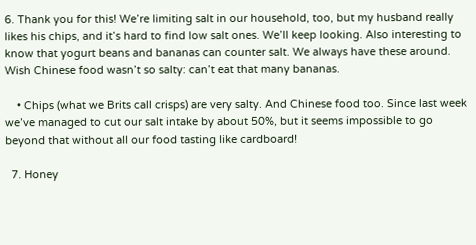6. Thank you for this! We’re limiting salt in our household, too, but my husband really likes his chips, and it’s hard to find low salt ones. We’ll keep looking. Also interesting to know that yogurt beans and bananas can counter salt. We always have these around. Wish Chinese food wasn’t so salty: can’t eat that many bananas.

    • Chips (what we Brits call crisps) are very salty. And Chinese food too. Since last week we’ve managed to cut our salt intake by about 50%, but it seems impossible to go beyond that without all our food tasting like cardboard!

  7. Honey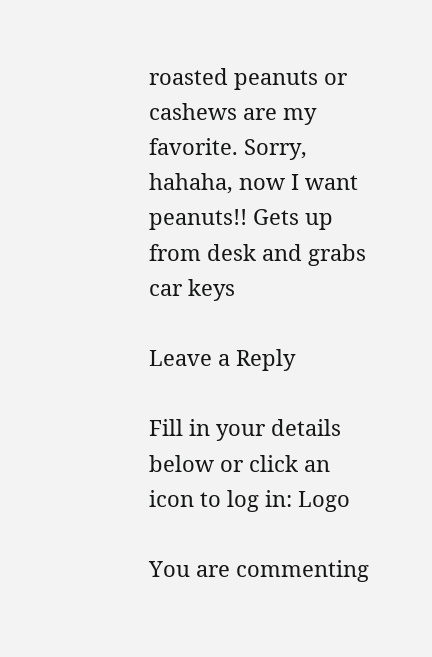roasted peanuts or cashews are my favorite. Sorry, hahaha, now I want peanuts!! Gets up from desk and grabs car keys

Leave a Reply

Fill in your details below or click an icon to log in: Logo

You are commenting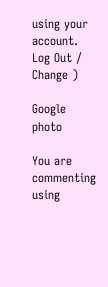using your account. Log Out /  Change )

Google photo

You are commenting using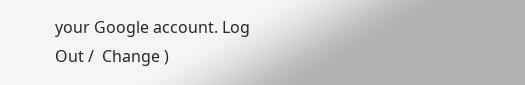your Google account. Log Out /  Change )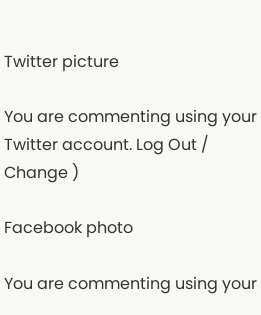Twitter picture

You are commenting using your Twitter account. Log Out /  Change )

Facebook photo

You are commenting using your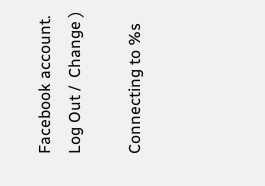Facebook account. Log Out /  Change )

Connecting to %s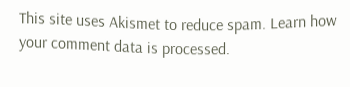This site uses Akismet to reduce spam. Learn how your comment data is processed.